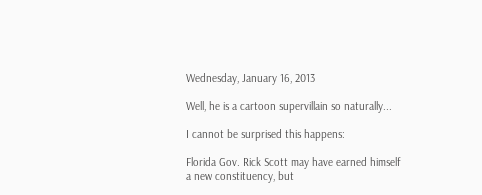Wednesday, January 16, 2013

Well, he is a cartoon supervillain so naturally...

I cannot be surprised this happens:

Florida Gov. Rick Scott may have earned himself a new constituency, but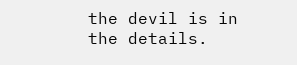the devil is in the details.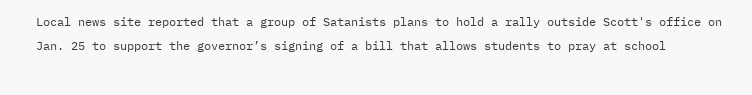Local news site reported that a group of Satanists plans to hold a rally outside Scott's office on Jan. 25 to support the governor’s signing of a bill that allows students to pray at school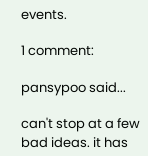events.

1 comment:

pansypoo said...

can't stop at a few bad ideas. it has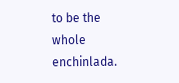to be the whole enchinlada.